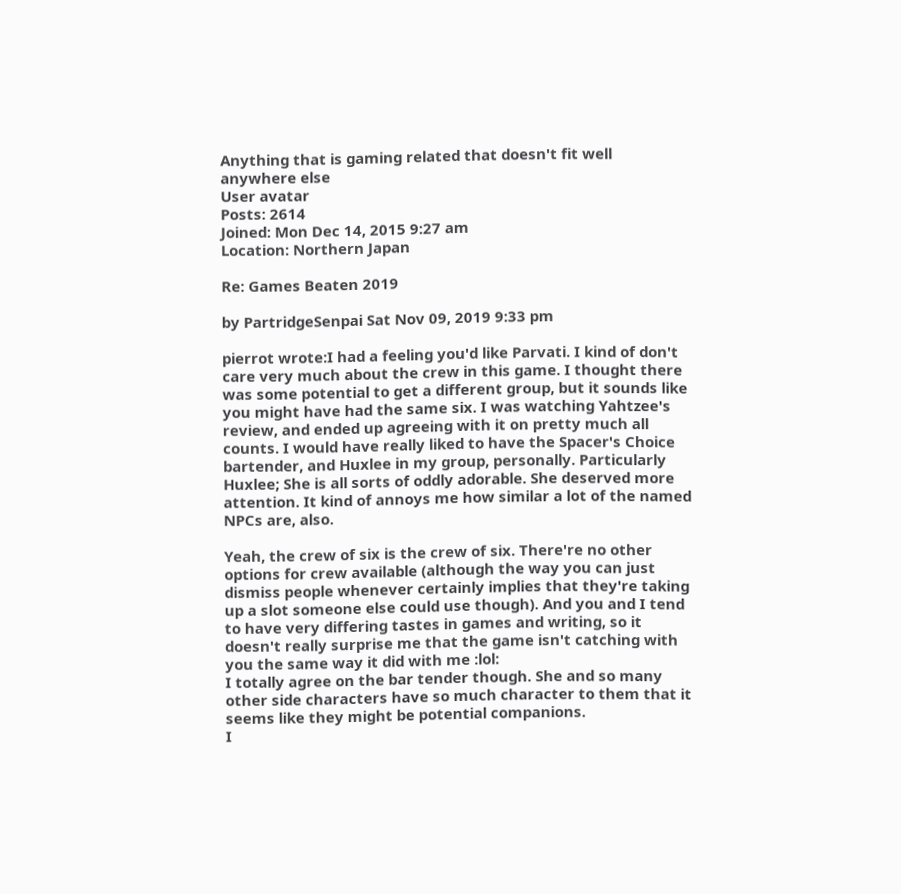Anything that is gaming related that doesn't fit well anywhere else
User avatar
Posts: 2614
Joined: Mon Dec 14, 2015 9:27 am
Location: Northern Japan

Re: Games Beaten 2019

by PartridgeSenpai Sat Nov 09, 2019 9:33 pm

pierrot wrote:I had a feeling you'd like Parvati. I kind of don't care very much about the crew in this game. I thought there was some potential to get a different group, but it sounds like you might have had the same six. I was watching Yahtzee's review, and ended up agreeing with it on pretty much all counts. I would have really liked to have the Spacer's Choice bartender, and Huxlee in my group, personally. Particularly Huxlee; She is all sorts of oddly adorable. She deserved more attention. It kind of annoys me how similar a lot of the named NPCs are, also.

Yeah, the crew of six is the crew of six. There're no other options for crew available (although the way you can just dismiss people whenever certainly implies that they're taking up a slot someone else could use though). And you and I tend to have very differing tastes in games and writing, so it doesn't really surprise me that the game isn't catching with you the same way it did with me :lol:
I totally agree on the bar tender though. She and so many other side characters have so much character to them that it seems like they might be potential companions.
I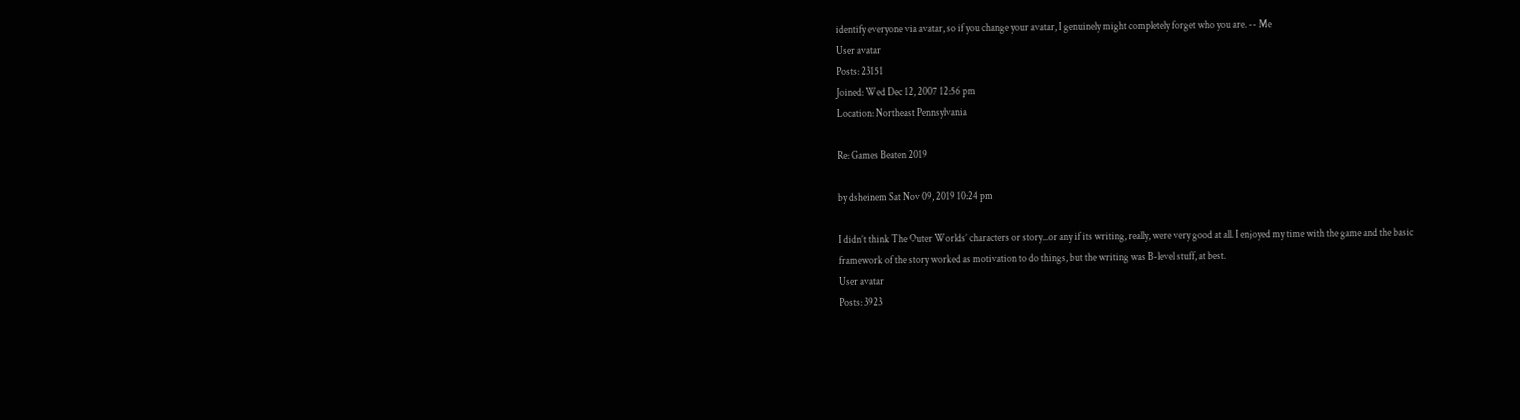identify everyone via avatar, so if you change your avatar, I genuinely might completely forget who you are. -- Me
User avatar
Posts: 23151
Joined: Wed Dec 12, 2007 12:56 pm
Location: Northeast Pennsylvania

Re: Games Beaten 2019

by dsheinem Sat Nov 09, 2019 10:24 pm

I didn’t think The Outer Worlds’ characters or story...or any if its writing, really, were very good at all. I enjoyed my time with the game and the basic framework of the story worked as motivation to do things, but the writing was B-level stuff, at best.
User avatar
Posts: 3923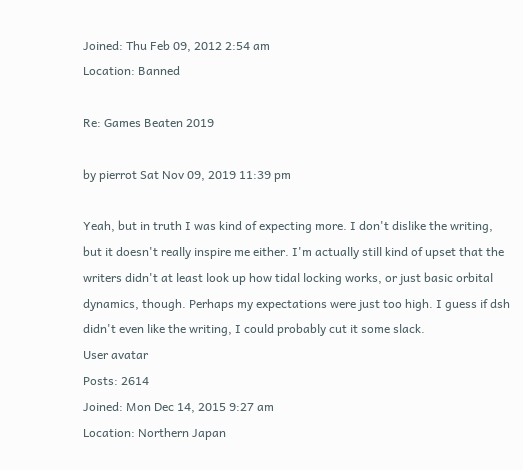Joined: Thu Feb 09, 2012 2:54 am
Location: Banned

Re: Games Beaten 2019

by pierrot Sat Nov 09, 2019 11:39 pm

Yeah, but in truth I was kind of expecting more. I don't dislike the writing, but it doesn't really inspire me either. I'm actually still kind of upset that the writers didn't at least look up how tidal locking works, or just basic orbital dynamics, though. Perhaps my expectations were just too high. I guess if dsh didn't even like the writing, I could probably cut it some slack.
User avatar
Posts: 2614
Joined: Mon Dec 14, 2015 9:27 am
Location: Northern Japan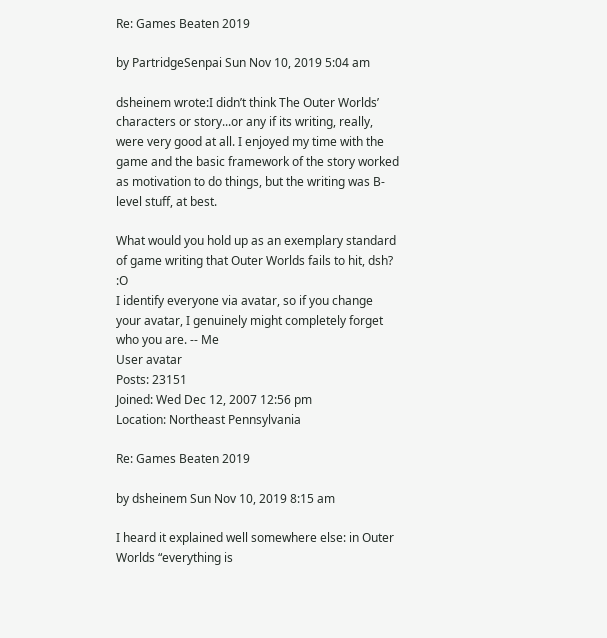Re: Games Beaten 2019

by PartridgeSenpai Sun Nov 10, 2019 5:04 am

dsheinem wrote:I didn’t think The Outer Worlds’ characters or story...or any if its writing, really, were very good at all. I enjoyed my time with the game and the basic framework of the story worked as motivation to do things, but the writing was B-level stuff, at best.

What would you hold up as an exemplary standard of game writing that Outer Worlds fails to hit, dsh? :O
I identify everyone via avatar, so if you change your avatar, I genuinely might completely forget who you are. -- Me
User avatar
Posts: 23151
Joined: Wed Dec 12, 2007 12:56 pm
Location: Northeast Pennsylvania

Re: Games Beaten 2019

by dsheinem Sun Nov 10, 2019 8:15 am

I heard it explained well somewhere else: in Outer Worlds “everything is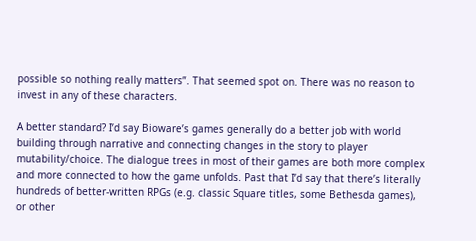possible so nothing really matters”. That seemed spot on. There was no reason to invest in any of these characters.

A better standard? I’d say Bioware’s games generally do a better job with world building through narrative and connecting changes in the story to player mutability/choice. The dialogue trees in most of their games are both more complex and more connected to how the game unfolds. Past that I’d say that there’s literally hundreds of better-written RPGs (e.g. classic Square titles, some Bethesda games), or other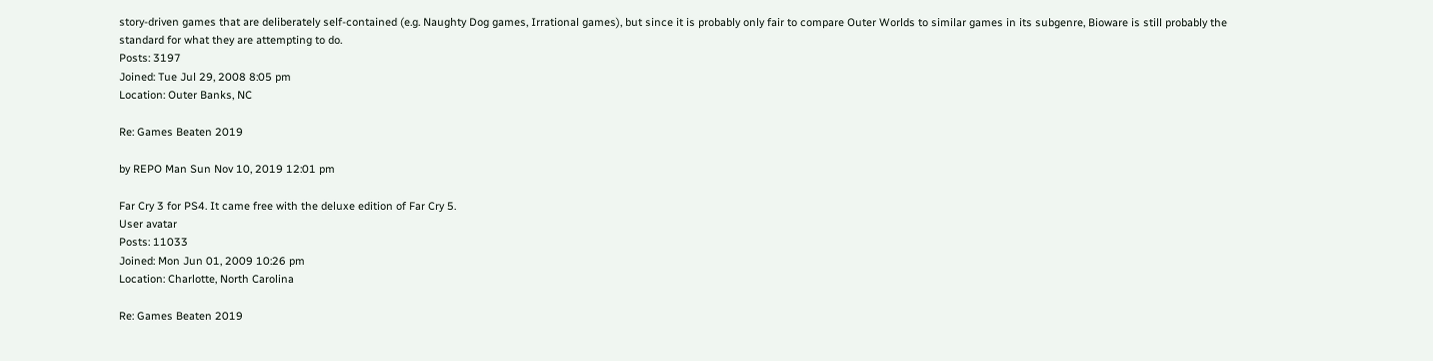story-driven games that are deliberately self-contained (e.g. Naughty Dog games, Irrational games), but since it is probably only fair to compare Outer Worlds to similar games in its subgenre, Bioware is still probably the standard for what they are attempting to do.
Posts: 3197
Joined: Tue Jul 29, 2008 8:05 pm
Location: Outer Banks, NC

Re: Games Beaten 2019

by REPO Man Sun Nov 10, 2019 12:01 pm

Far Cry 3 for PS4. It came free with the deluxe edition of Far Cry 5.
User avatar
Posts: 11033
Joined: Mon Jun 01, 2009 10:26 pm
Location: Charlotte, North Carolina

Re: Games Beaten 2019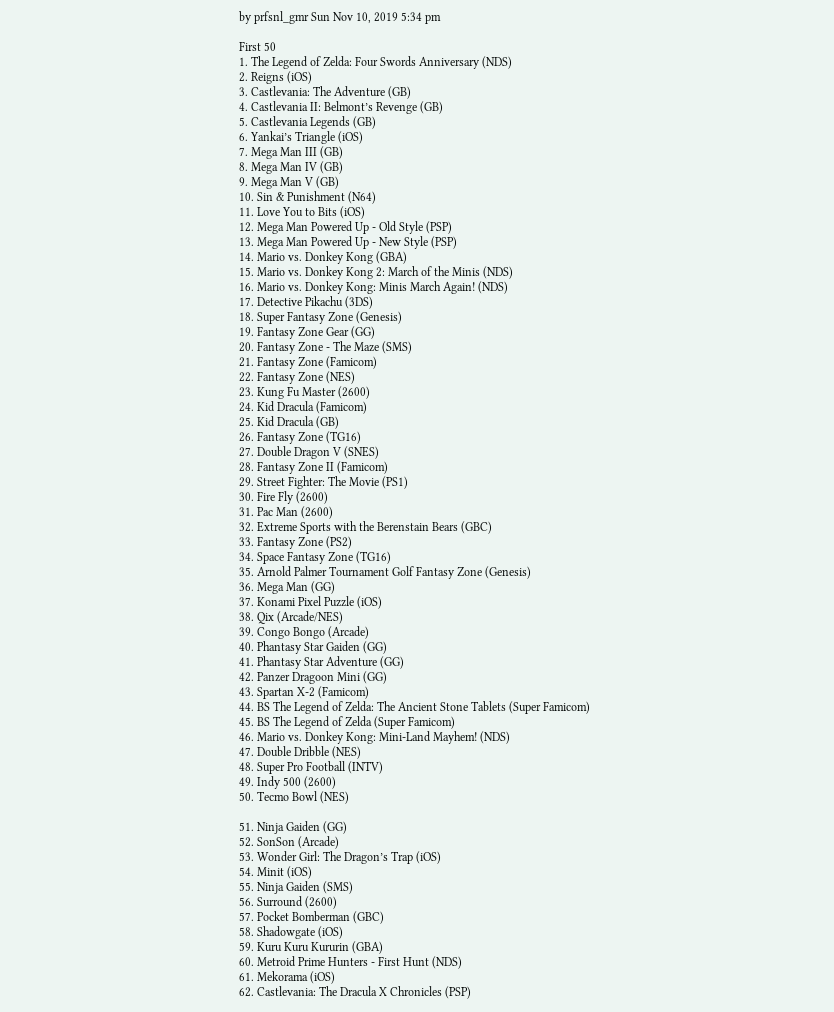by prfsnl_gmr Sun Nov 10, 2019 5:34 pm

First 50
1. The Legend of Zelda: Four Swords Anniversary (NDS)
2. Reigns (iOS)
3. Castlevania: The Adventure (GB)
4. Castlevania II: Belmont’s Revenge (GB)
5. Castlevania Legends (GB)
6. Yankai’s Triangle (iOS)
7. Mega Man III (GB)
8. Mega Man IV (GB)
9. Mega Man V (GB)
10. Sin & Punishment (N64)
11. Love You to Bits (iOS)
12. Mega Man Powered Up - Old Style (PSP)
13. Mega Man Powered Up - New Style (PSP)
14. Mario vs. Donkey Kong (GBA)
15. Mario vs. Donkey Kong 2: March of the Minis (NDS)
16. Mario vs. Donkey Kong: Minis March Again! (NDS)
17. Detective Pikachu (3DS)
18. Super Fantasy Zone (Genesis)
19. Fantasy Zone Gear (GG)
20. Fantasy Zone - The Maze (SMS)
21. Fantasy Zone (Famicom)
22. Fantasy Zone (NES)
23. Kung Fu Master (2600)
24. Kid Dracula (Famicom)
25. Kid Dracula (GB)
26. Fantasy Zone (TG16)
27. Double Dragon V (SNES)
28. Fantasy Zone II (Famicom)
29. Street Fighter: The Movie (PS1)
30. Fire Fly (2600)
31. Pac Man (2600)
32. Extreme Sports with the Berenstain Bears (GBC)
33. Fantasy Zone (PS2)
34. Space Fantasy Zone (TG16)
35. Arnold Palmer Tournament Golf Fantasy Zone (Genesis)
36. Mega Man (GG)
37. Konami Pixel Puzzle (iOS)
38. Qix (Arcade/NES)
39. Congo Bongo (Arcade)
40. Phantasy Star Gaiden (GG)
41. Phantasy Star Adventure (GG)
42. Panzer Dragoon Mini (GG)
43. Spartan X-2 (Famicom)
44. BS The Legend of Zelda: The Ancient Stone Tablets (Super Famicom)
45. BS The Legend of Zelda (Super Famicom)
46. Mario vs. Donkey Kong: Mini-Land Mayhem! (NDS)
47. Double Dribble (NES)
48. Super Pro Football (INTV)
49. Indy 500 (2600)
50. Tecmo Bowl (NES)

51. Ninja Gaiden (GG)
52. SonSon (Arcade)
53. Wonder Girl: The Dragon’s Trap (iOS)
54. Minit (iOS)
55. Ninja Gaiden (SMS)
56. Surround (2600)
57. Pocket Bomberman (GBC)
58. Shadowgate (iOS)
59. Kuru Kuru Kururin (GBA)
60. Metroid Prime Hunters - First Hunt (NDS)
61. Mekorama (iOS)
62. Castlevania: The Dracula X Chronicles (PSP)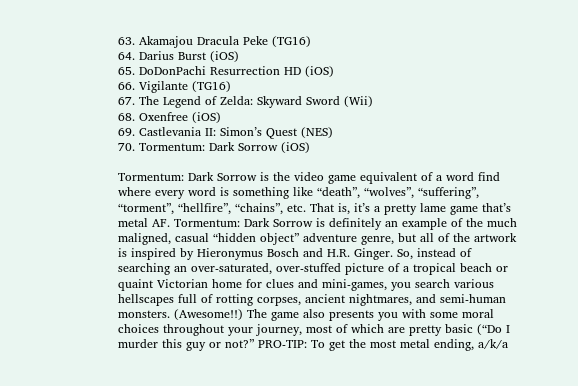63. Akamajou Dracula Peke (TG16)
64. Darius Burst (iOS)
65. DoDonPachi Resurrection HD (iOS)
66. Vigilante (TG16)
67. The Legend of Zelda: Skyward Sword (Wii)
68. Oxenfree (iOS)
69. Castlevania II: Simon’s Quest (NES)
70. Tormentum: Dark Sorrow (iOS)

Tormentum: Dark Sorrow is the video game equivalent of a word find where every word is something like “death”, “wolves”, “suffering”, “torment”, “hellfire”, “chains”, etc. That is, it’s a pretty lame game that’s metal AF. Tormentum: Dark Sorrow is definitely an example of the much maligned, casual “hidden object” adventure genre, but all of the artwork is inspired by Hieronymus Bosch and H.R. Ginger. So, instead of searching an over-saturated, over-stuffed picture of a tropical beach or quaint Victorian home for clues and mini-games, you search various hellscapes full of rotting corpses, ancient nightmares, and semi-human monsters. (Awesome!!) The game also presents you with some moral choices throughout your journey, most of which are pretty basic (“Do I murder this guy or not?” PRO-TIP: To get the most metal ending, a/k/a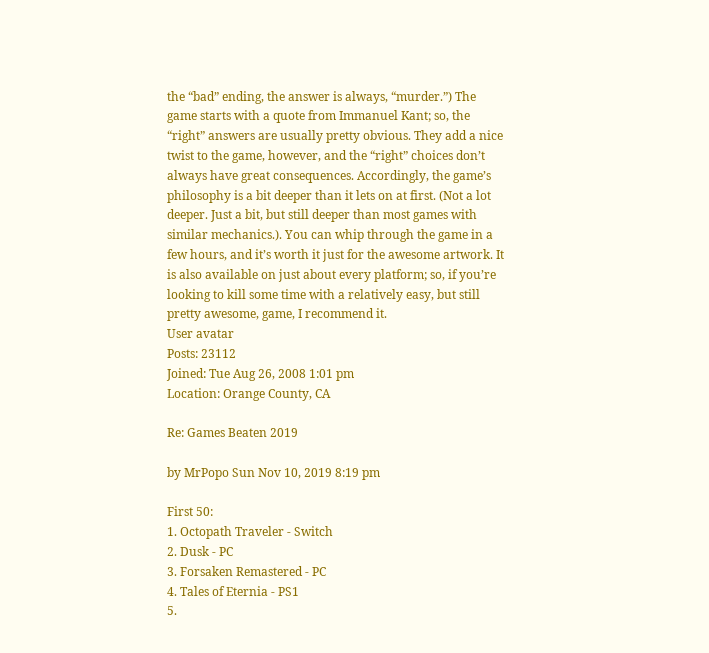the “bad” ending, the answer is always, “murder.”) The game starts with a quote from Immanuel Kant; so, the “right” answers are usually pretty obvious. They add a nice twist to the game, however, and the “right” choices don’t always have great consequences. Accordingly, the game’s philosophy is a bit deeper than it lets on at first. (Not a lot deeper. Just a bit, but still deeper than most games with similar mechanics.). You can whip through the game in a few hours, and it’s worth it just for the awesome artwork. It is also available on just about every platform; so, if you’re looking to kill some time with a relatively easy, but still pretty awesome, game, I recommend it.
User avatar
Posts: 23112
Joined: Tue Aug 26, 2008 1:01 pm
Location: Orange County, CA

Re: Games Beaten 2019

by MrPopo Sun Nov 10, 2019 8:19 pm

First 50:
1. Octopath Traveler - Switch
2. Dusk - PC
3. Forsaken Remastered - PC
4. Tales of Eternia - PS1
5.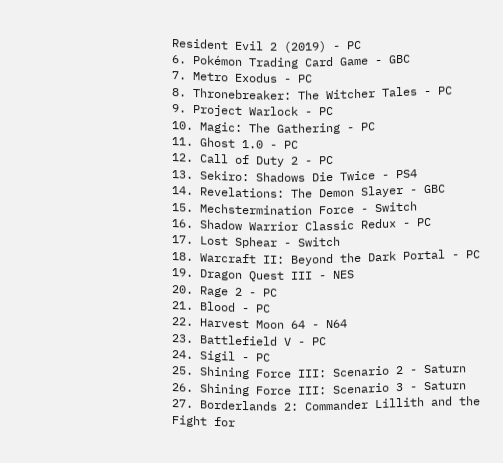Resident Evil 2 (2019) - PC
6. Pokémon Trading Card Game - GBC
7. Metro Exodus - PC
8. Thronebreaker: The Witcher Tales - PC
9. Project Warlock - PC
10. Magic: The Gathering - PC
11. Ghost 1.0 - PC
12. Call of Duty 2 - PC
13. Sekiro: Shadows Die Twice - PS4
14. Revelations: The Demon Slayer - GBC
15. Mechstermination Force - Switch
16. Shadow Warrior Classic Redux - PC
17. Lost Sphear - Switch
18. Warcraft II: Beyond the Dark Portal - PC
19. Dragon Quest III - NES
20. Rage 2 - PC
21. Blood - PC
22. Harvest Moon 64 - N64
23. Battlefield V - PC
24. Sigil - PC
25. Shining Force III: Scenario 2 - Saturn
26. Shining Force III: Scenario 3 - Saturn
27. Borderlands 2: Commander Lillith and the Fight for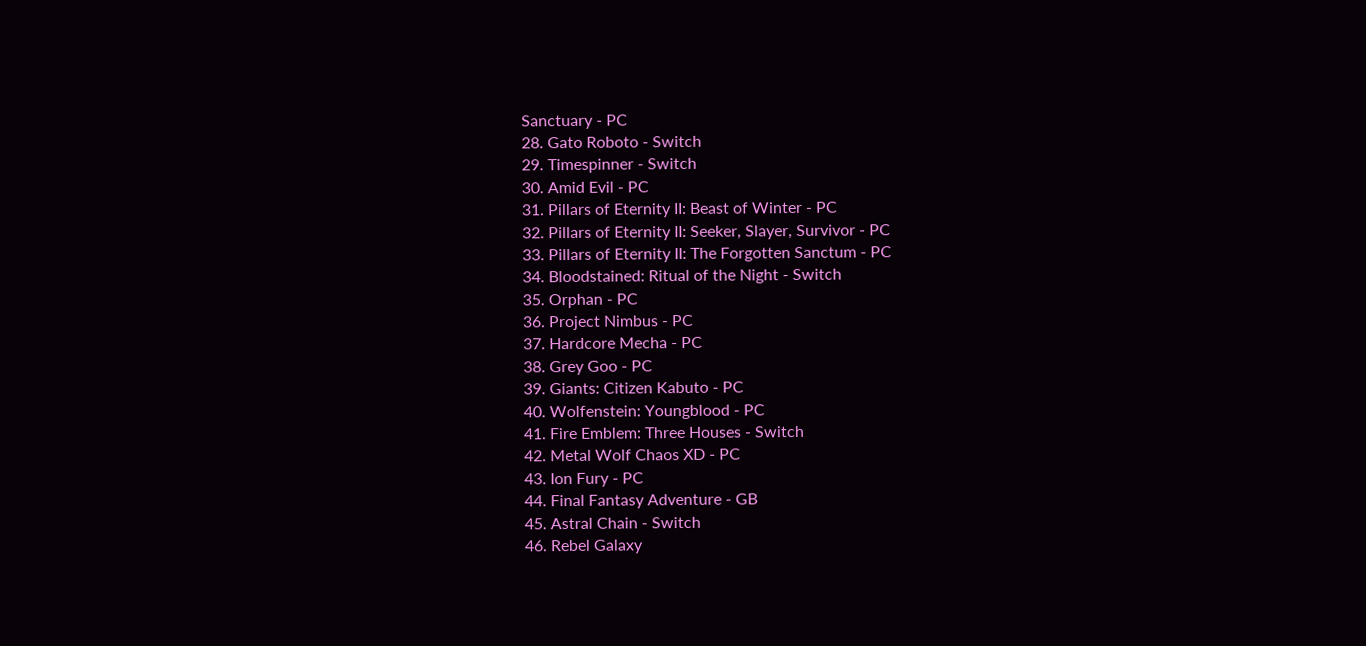Sanctuary - PC
28. Gato Roboto - Switch
29. Timespinner - Switch
30. Amid Evil - PC
31. Pillars of Eternity II: Beast of Winter - PC
32. Pillars of Eternity II: Seeker, Slayer, Survivor - PC
33. Pillars of Eternity II: The Forgotten Sanctum - PC
34. Bloodstained: Ritual of the Night - Switch
35. Orphan - PC
36. Project Nimbus - PC
37. Hardcore Mecha - PC
38. Grey Goo - PC
39. Giants: Citizen Kabuto - PC
40. Wolfenstein: Youngblood - PC
41. Fire Emblem: Three Houses - Switch
42. Metal Wolf Chaos XD - PC
43. Ion Fury - PC
44. Final Fantasy Adventure - GB
45. Astral Chain - Switch
46. Rebel Galaxy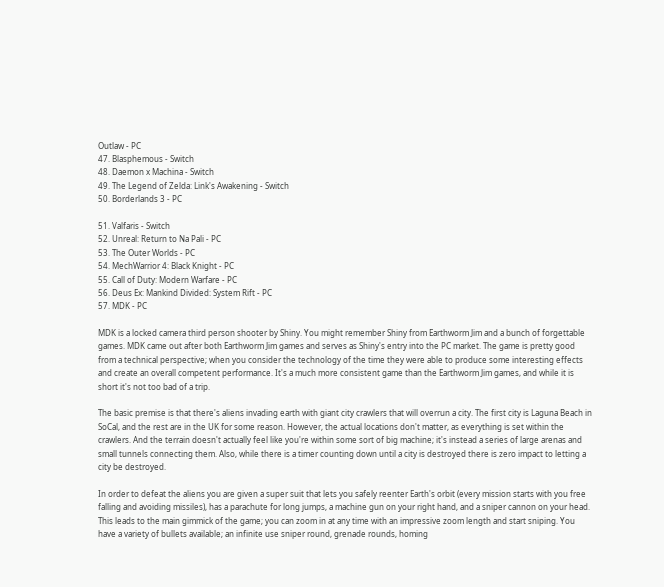Outlaw - PC
47. Blasphemous - Switch
48. Daemon x Machina - Switch
49. The Legend of Zelda: Link's Awakening - Switch
50. Borderlands 3 - PC

51. Valfaris - Switch
52. Unreal: Return to Na Pali - PC
53. The Outer Worlds - PC
54. MechWarrior 4: Black Knight - PC
55. Call of Duty: Modern Warfare - PC
56. Deus Ex: Mankind Divided: System Rift - PC
57. MDK - PC

MDK is a locked camera third person shooter by Shiny. You might remember Shiny from Earthworm Jim and a bunch of forgettable games. MDK came out after both Earthworm Jim games and serves as Shiny's entry into the PC market. The game is pretty good from a technical perspective; when you consider the technology of the time they were able to produce some interesting effects and create an overall competent performance. It's a much more consistent game than the Earthworm Jim games, and while it is short it's not too bad of a trip.

The basic premise is that there's aliens invading earth with giant city crawlers that will overrun a city. The first city is Laguna Beach in SoCal, and the rest are in the UK for some reason. However, the actual locations don't matter, as everything is set within the crawlers. And the terrain doesn't actually feel like you're within some sort of big machine; it's instead a series of large arenas and small tunnels connecting them. Also, while there is a timer counting down until a city is destroyed there is zero impact to letting a city be destroyed.

In order to defeat the aliens you are given a super suit that lets you safely reenter Earth's orbit (every mission starts with you free falling and avoiding missiles), has a parachute for long jumps, a machine gun on your right hand, and a sniper cannon on your head. This leads to the main gimmick of the game; you can zoom in at any time with an impressive zoom length and start sniping. You have a variety of bullets available; an infinite use sniper round, grenade rounds, homing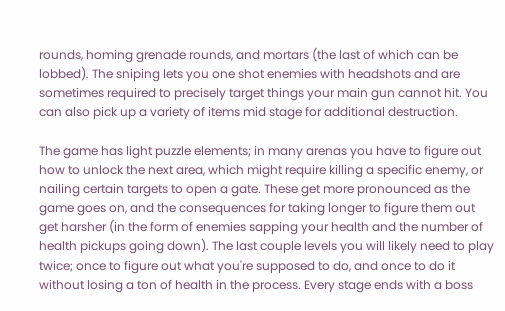rounds, homing grenade rounds, and mortars (the last of which can be lobbed). The sniping lets you one shot enemies with headshots and are sometimes required to precisely target things your main gun cannot hit. You can also pick up a variety of items mid stage for additional destruction.

The game has light puzzle elements; in many arenas you have to figure out how to unlock the next area, which might require killing a specific enemy, or nailing certain targets to open a gate. These get more pronounced as the game goes on, and the consequences for taking longer to figure them out get harsher (in the form of enemies sapping your health and the number of health pickups going down). The last couple levels you will likely need to play twice; once to figure out what you're supposed to do, and once to do it without losing a ton of health in the process. Every stage ends with a boss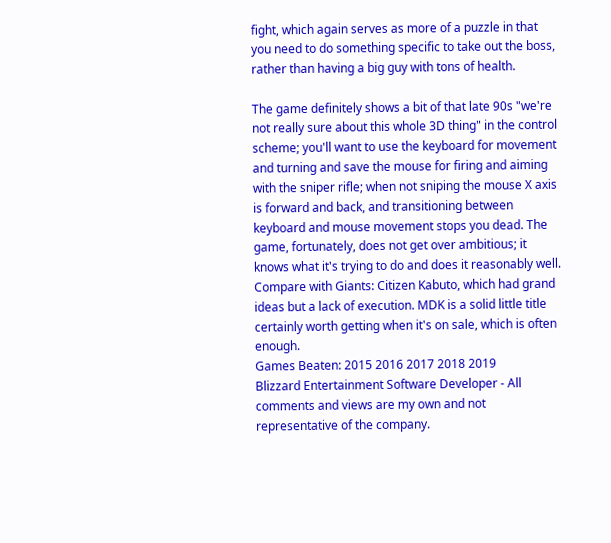fight, which again serves as more of a puzzle in that you need to do something specific to take out the boss, rather than having a big guy with tons of health.

The game definitely shows a bit of that late 90s "we're not really sure about this whole 3D thing" in the control scheme; you'll want to use the keyboard for movement and turning and save the mouse for firing and aiming with the sniper rifle; when not sniping the mouse X axis is forward and back, and transitioning between keyboard and mouse movement stops you dead. The game, fortunately, does not get over ambitious; it knows what it's trying to do and does it reasonably well. Compare with Giants: Citizen Kabuto, which had grand ideas but a lack of execution. MDK is a solid little title certainly worth getting when it's on sale, which is often enough.
Games Beaten: 2015 2016 2017 2018 2019
Blizzard Entertainment Software Developer - All comments and views are my own and not representative of the company.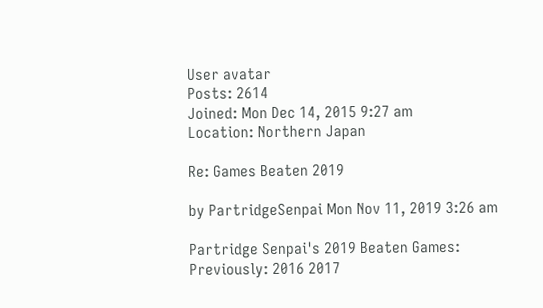User avatar
Posts: 2614
Joined: Mon Dec 14, 2015 9:27 am
Location: Northern Japan

Re: Games Beaten 2019

by PartridgeSenpai Mon Nov 11, 2019 3:26 am

Partridge Senpai's 2019 Beaten Games:
Previously: 2016 2017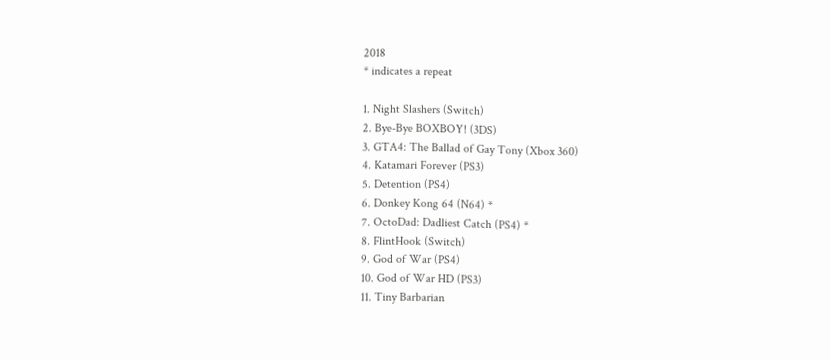2018
* indicates a repeat

1. Night Slashers (Switch)
2. Bye-Bye BOXBOY! (3DS)
3. GTA4: The Ballad of Gay Tony (Xbox 360)
4. Katamari Forever (PS3)
5. Detention (PS4)
6. Donkey Kong 64 (N64) *
7. OctoDad: Dadliest Catch (PS4) *
8. FlintHook (Switch)
9. God of War (PS4)
10. God of War HD (PS3)
11. Tiny Barbarian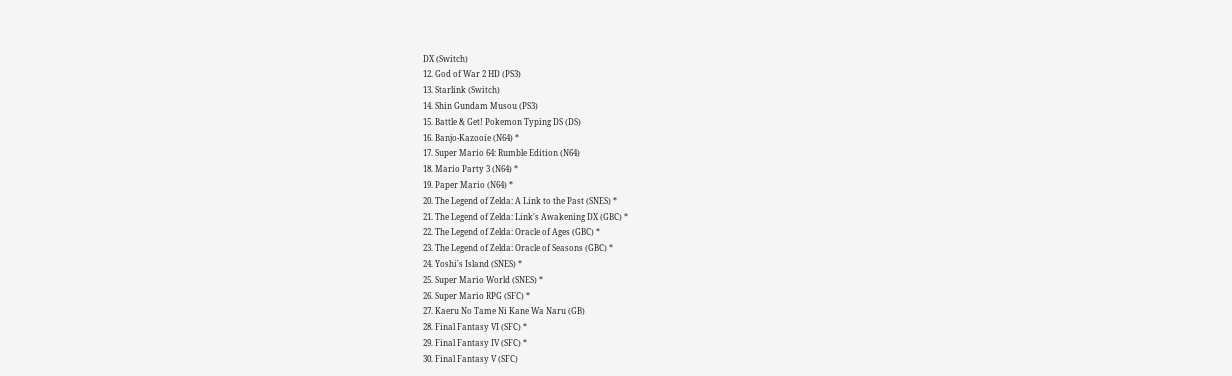DX (Switch)
12. God of War 2 HD (PS3)
13. Starlink (Switch)
14. Shin Gundam Musou (PS3)
15. Battle & Get! Pokemon Typing DS (DS)
16. Banjo-Kazooie (N64) *
17. Super Mario 64: Rumble Edition (N64)
18. Mario Party 3 (N64) *
19. Paper Mario (N64) *
20. The Legend of Zelda: A Link to the Past (SNES) *
21. The Legend of Zelda: Link's Awakening DX (GBC) *
22. The Legend of Zelda: Oracle of Ages (GBC) *
23. The Legend of Zelda: Oracle of Seasons (GBC) *
24. Yoshi's Island (SNES) *
25. Super Mario World (SNES) *
26. Super Mario RPG (SFC) *
27. Kaeru No Tame Ni Kane Wa Naru (GB)
28. Final Fantasy VI (SFC) *
29. Final Fantasy IV (SFC) *
30. Final Fantasy V (SFC)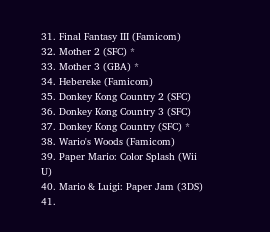31. Final Fantasy III (Famicom)
32. Mother 2 (SFC) *
33. Mother 3 (GBA) *
34. Hebereke (Famicom)
35. Donkey Kong Country 2 (SFC)
36. Donkey Kong Country 3 (SFC)
37. Donkey Kong Country (SFC) *
38. Wario's Woods (Famicom)
39. Paper Mario: Color Splash (Wii U)
40. Mario & Luigi: Paper Jam (3DS)
41.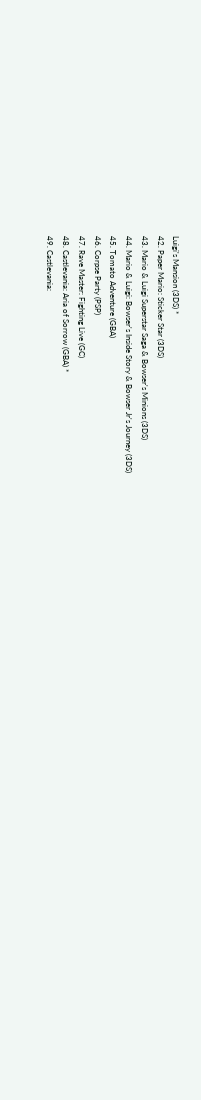Luigi's Mansion (3DS) *
42. Paper Mario: Sticker Star (3DS)
43. Mario & Luigi Superstar Saga & Bowser's Minions (3DS)
44. Mario & Luigi: Bowser's Inside Story & Bowser Jr's Journey (3DS)
45. Tomato Adventure (GBA)
46. Corpse Party (PSP)
47. Rave Master: Fighting Live (GC)
48. Castlevania: Aria of Sorrow (GBA) *
49. Castlevania: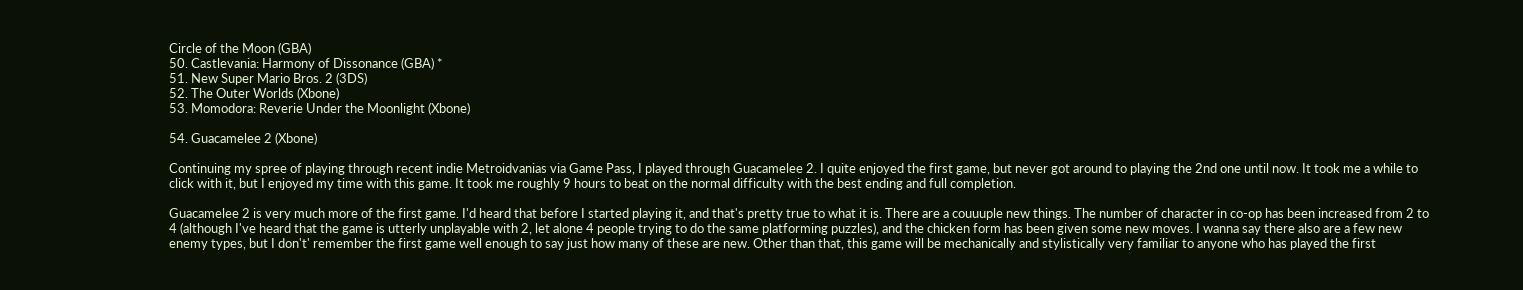Circle of the Moon (GBA)
50. Castlevania: Harmony of Dissonance (GBA) *
51. New Super Mario Bros. 2 (3DS)
52. The Outer Worlds (Xbone)
53. Momodora: Reverie Under the Moonlight (Xbone)

54. Guacamelee 2 (Xbone)

Continuing my spree of playing through recent indie Metroidvanias via Game Pass, I played through Guacamelee 2. I quite enjoyed the first game, but never got around to playing the 2nd one until now. It took me a while to click with it, but I enjoyed my time with this game. It took me roughly 9 hours to beat on the normal difficulty with the best ending and full completion.

Guacamelee 2 is very much more of the first game. I'd heard that before I started playing it, and that's pretty true to what it is. There are a couuuple new things. The number of character in co-op has been increased from 2 to 4 (although I've heard that the game is utterly unplayable with 2, let alone 4 people trying to do the same platforming puzzles), and the chicken form has been given some new moves. I wanna say there also are a few new enemy types, but I don't' remember the first game well enough to say just how many of these are new. Other than that, this game will be mechanically and stylistically very familiar to anyone who has played the first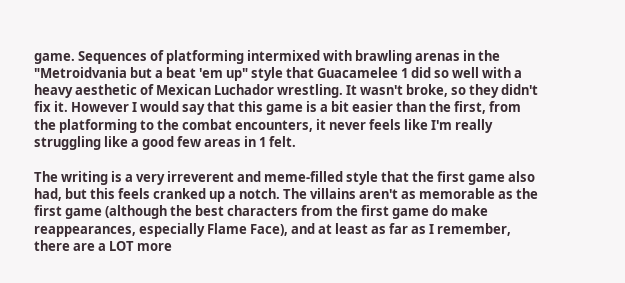game. Sequences of platforming intermixed with brawling arenas in the "Metroidvania but a beat 'em up" style that Guacamelee 1 did so well with a heavy aesthetic of Mexican Luchador wrestling. It wasn't broke, so they didn't fix it. However I would say that this game is a bit easier than the first, from the platforming to the combat encounters, it never feels like I'm really struggling like a good few areas in 1 felt.

The writing is a very irreverent and meme-filled style that the first game also had, but this feels cranked up a notch. The villains aren't as memorable as the first game (although the best characters from the first game do make reappearances, especially Flame Face), and at least as far as I remember, there are a LOT more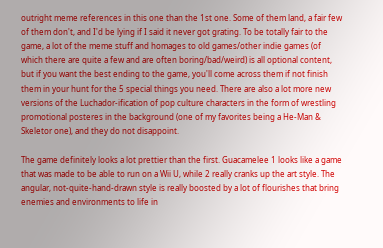outright meme references in this one than the 1st one. Some of them land, a fair few of them don't, and I'd be lying if I said it never got grating. To be totally fair to the game, a lot of the meme stuff and homages to old games/other indie games (of which there are quite a few and are often boring/bad/weird) is all optional content, but if you want the best ending to the game, you'll come across them if not finish them in your hunt for the 5 special things you need. There are also a lot more new versions of the Luchador-ification of pop culture characters in the form of wrestling promotional posteres in the background (one of my favorites being a He-Man & Skeletor one), and they do not disappoint.

The game definitely looks a lot prettier than the first. Guacamelee 1 looks like a game that was made to be able to run on a Wii U, while 2 really cranks up the art style. The angular, not-quite-hand-drawn style is really boosted by a lot of flourishes that bring enemies and environments to life in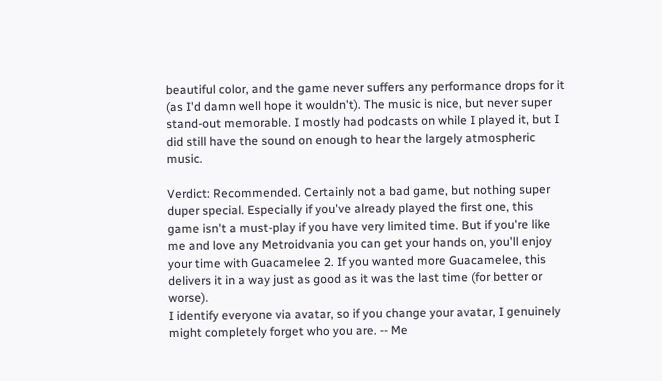beautiful color, and the game never suffers any performance drops for it (as I'd damn well hope it wouldn't). The music is nice, but never super stand-out memorable. I mostly had podcasts on while I played it, but I did still have the sound on enough to hear the largely atmospheric music.

Verdict: Recommended. Certainly not a bad game, but nothing super duper special. Especially if you've already played the first one, this game isn't a must-play if you have very limited time. But if you're like me and love any Metroidvania you can get your hands on, you'll enjoy your time with Guacamelee 2. If you wanted more Guacamelee, this delivers it in a way just as good as it was the last time (for better or worse).
I identify everyone via avatar, so if you change your avatar, I genuinely might completely forget who you are. -- Me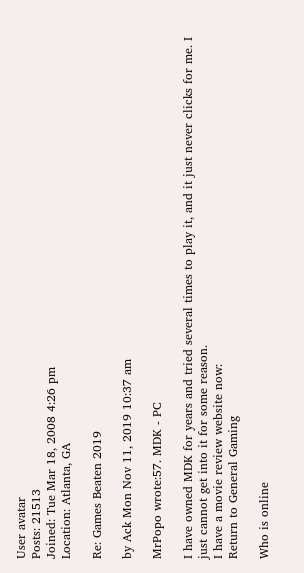User avatar
Posts: 21513
Joined: Tue Mar 18, 2008 4:26 pm
Location: Atlanta, GA

Re: Games Beaten 2019

by Ack Mon Nov 11, 2019 10:37 am

MrPopo wrote:57. MDK - PC

I have owned MDK for years and tried several times to play it, and it just never clicks for me. I just cannot get into it for some reason.
I have a movie review website now:
Return to General Gaming

Who is online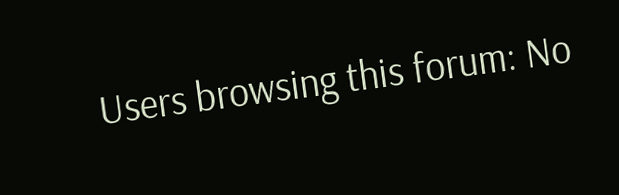Users browsing this forum: No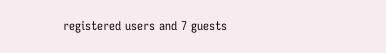registered users and 7 guests